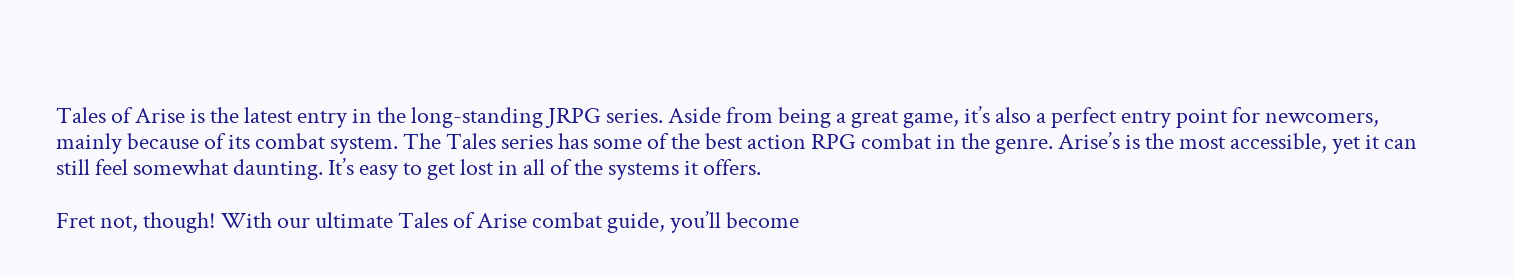Tales of Arise is the latest entry in the long-standing JRPG series. Aside from being a great game, it’s also a perfect entry point for newcomers, mainly because of its combat system. The Tales series has some of the best action RPG combat in the genre. Arise’s is the most accessible, yet it can still feel somewhat daunting. It’s easy to get lost in all of the systems it offers.

Fret not, though! With our ultimate Tales of Arise combat guide, you’ll become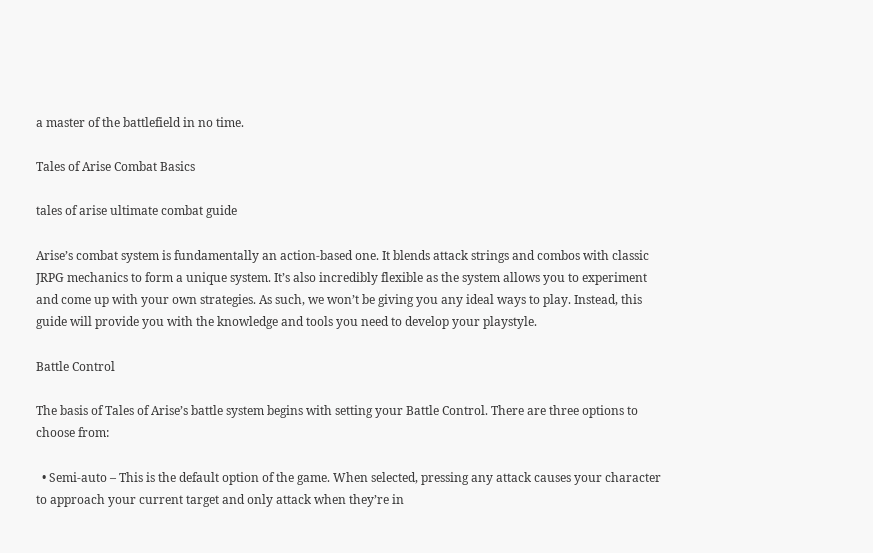a master of the battlefield in no time.

Tales of Arise Combat Basics

tales of arise ultimate combat guide

Arise’s combat system is fundamentally an action-based one. It blends attack strings and combos with classic JRPG mechanics to form a unique system. It’s also incredibly flexible as the system allows you to experiment and come up with your own strategies. As such, we won’t be giving you any ideal ways to play. Instead, this guide will provide you with the knowledge and tools you need to develop your playstyle.

Battle Control

The basis of Tales of Arise’s battle system begins with setting your Battle Control. There are three options to choose from:

  • Semi-auto – This is the default option of the game. When selected, pressing any attack causes your character to approach your current target and only attack when they’re in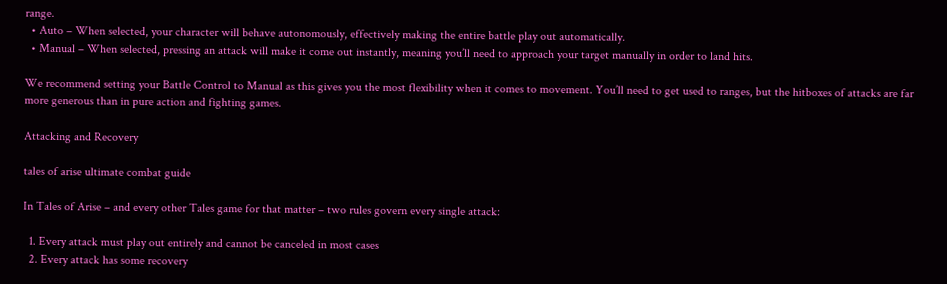range.
  • Auto – When selected, your character will behave autonomously, effectively making the entire battle play out automatically.
  • Manual – When selected, pressing an attack will make it come out instantly, meaning you’ll need to approach your target manually in order to land hits.

We recommend setting your Battle Control to Manual as this gives you the most flexibility when it comes to movement. You’ll need to get used to ranges, but the hitboxes of attacks are far more generous than in pure action and fighting games.

Attacking and Recovery

tales of arise ultimate combat guide

In Tales of Arise – and every other Tales game for that matter – two rules govern every single attack:

  1. Every attack must play out entirely and cannot be canceled in most cases
  2. Every attack has some recovery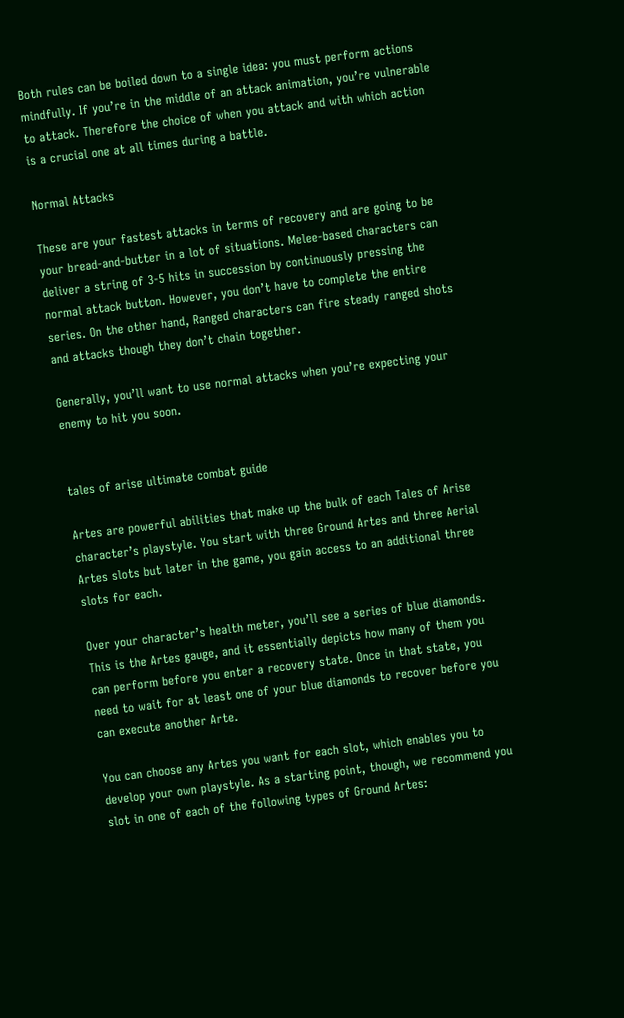Both rules can be boiled down to a single idea: you must perform actions mindfully. If you’re in the middle of an attack animation, you’re vulnerable to attack. Therefore the choice of when you attack and with which action is a crucial one at all times during a battle.

Normal Attacks

These are your fastest attacks in terms of recovery and are going to be your bread-and-butter in a lot of situations. Melee-based characters can deliver a string of 3-5 hits in succession by continuously pressing the normal attack button. However, you don’t have to complete the entire series. On the other hand, Ranged characters can fire steady ranged shots and attacks though they don’t chain together.

Generally, you’ll want to use normal attacks when you’re expecting your enemy to hit you soon.


tales of arise ultimate combat guide

Artes are powerful abilities that make up the bulk of each Tales of Arise character’s playstyle. You start with three Ground Artes and three Aerial Artes slots but later in the game, you gain access to an additional three slots for each.

Over your character’s health meter, you’ll see a series of blue diamonds. This is the Artes gauge, and it essentially depicts how many of them you can perform before you enter a recovery state. Once in that state, you need to wait for at least one of your blue diamonds to recover before you can execute another Arte.

You can choose any Artes you want for each slot, which enables you to develop your own playstyle. As a starting point, though, we recommend you slot in one of each of the following types of Ground Artes: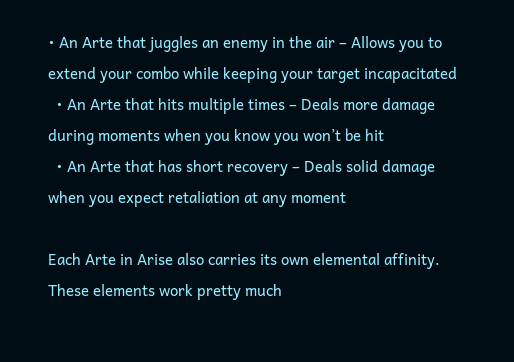• An Arte that juggles an enemy in the air – Allows you to extend your combo while keeping your target incapacitated
  • An Arte that hits multiple times – Deals more damage during moments when you know you won’t be hit
  • An Arte that has short recovery – Deals solid damage when you expect retaliation at any moment

Each Arte in Arise also carries its own elemental affinity. These elements work pretty much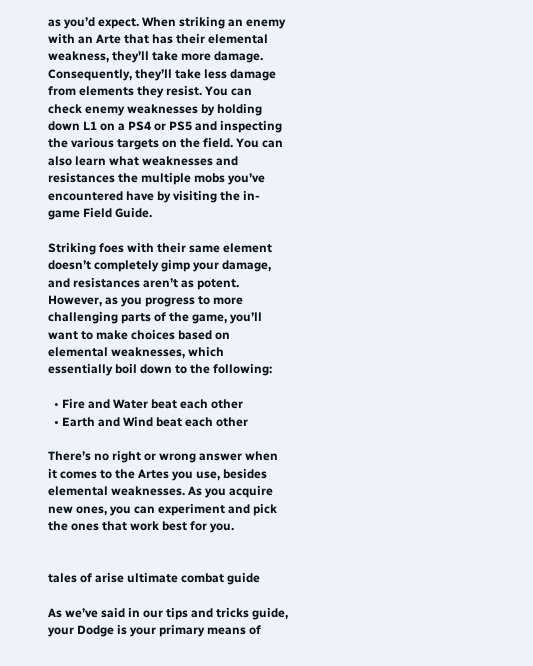as you’d expect. When striking an enemy with an Arte that has their elemental weakness, they’ll take more damage. Consequently, they’ll take less damage from elements they resist. You can check enemy weaknesses by holding down L1 on a PS4 or PS5 and inspecting the various targets on the field. You can also learn what weaknesses and resistances the multiple mobs you’ve encountered have by visiting the in-game Field Guide.

Striking foes with their same element doesn’t completely gimp your damage, and resistances aren’t as potent. However, as you progress to more challenging parts of the game, you’ll want to make choices based on elemental weaknesses, which essentially boil down to the following:

  • Fire and Water beat each other
  • Earth and Wind beat each other

There’s no right or wrong answer when it comes to the Artes you use, besides elemental weaknesses. As you acquire new ones, you can experiment and pick the ones that work best for you.


tales of arise ultimate combat guide

As we’ve said in our tips and tricks guide, your Dodge is your primary means of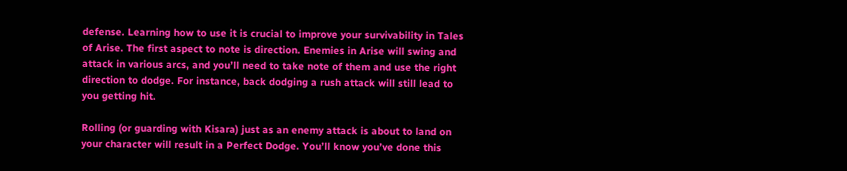defense. Learning how to use it is crucial to improve your survivability in Tales of Arise. The first aspect to note is direction. Enemies in Arise will swing and attack in various arcs, and you’ll need to take note of them and use the right direction to dodge. For instance, back dodging a rush attack will still lead to you getting hit.

Rolling (or guarding with Kisara) just as an enemy attack is about to land on your character will result in a Perfect Dodge. You’ll know you’ve done this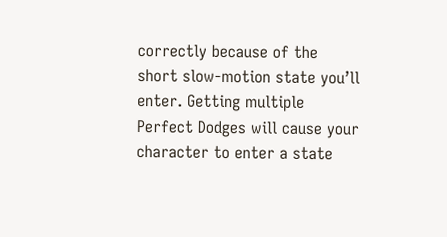correctly because of the short slow-motion state you’ll enter. Getting multiple Perfect Dodges will cause your character to enter a state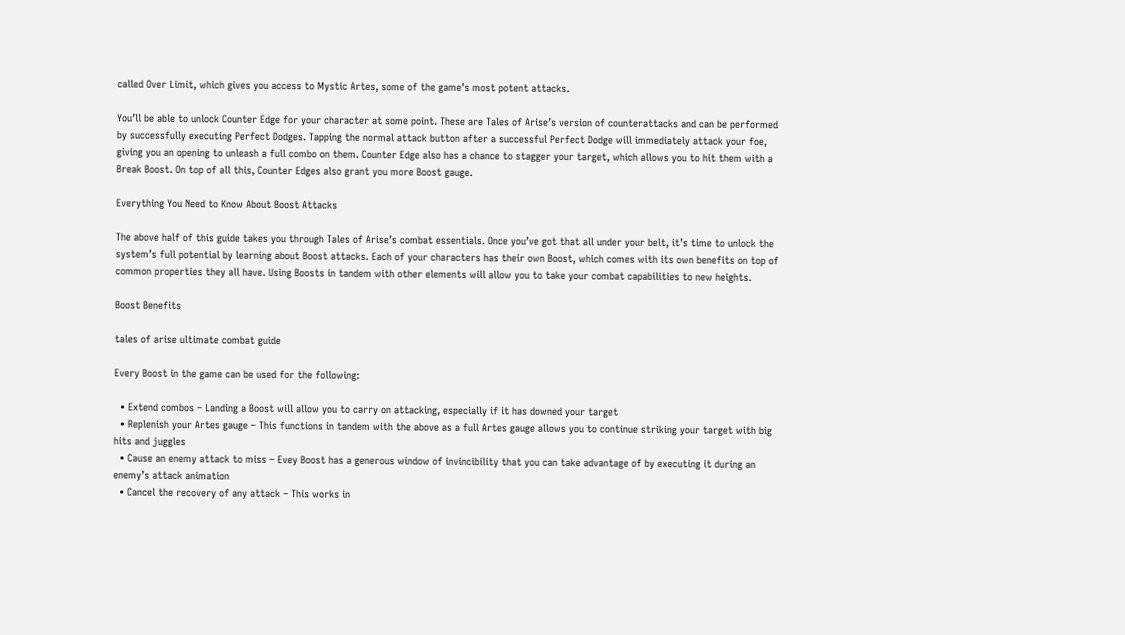called Over Limit, which gives you access to Mystic Artes, some of the game’s most potent attacks.

You’ll be able to unlock Counter Edge for your character at some point. These are Tales of Arise’s version of counterattacks and can be performed by successfully executing Perfect Dodges. Tapping the normal attack button after a successful Perfect Dodge will immediately attack your foe, giving you an opening to unleash a full combo on them. Counter Edge also has a chance to stagger your target, which allows you to hit them with a Break Boost. On top of all this, Counter Edges also grant you more Boost gauge.

Everything You Need to Know About Boost Attacks

The above half of this guide takes you through Tales of Arise’s combat essentials. Once you’ve got that all under your belt, it’s time to unlock the system’s full potential by learning about Boost attacks. Each of your characters has their own Boost, which comes with its own benefits on top of common properties they all have. Using Boosts in tandem with other elements will allow you to take your combat capabilities to new heights.

Boost Benefits

tales of arise ultimate combat guide

Every Boost in the game can be used for the following:

  • Extend combos – Landing a Boost will allow you to carry on attacking, especially if it has downed your target
  • Replenish your Artes gauge – This functions in tandem with the above as a full Artes gauge allows you to continue striking your target with big hits and juggles
  • Cause an enemy attack to miss – Evey Boost has a generous window of invincibility that you can take advantage of by executing it during an enemy’s attack animation
  • Cancel the recovery of any attack – This works in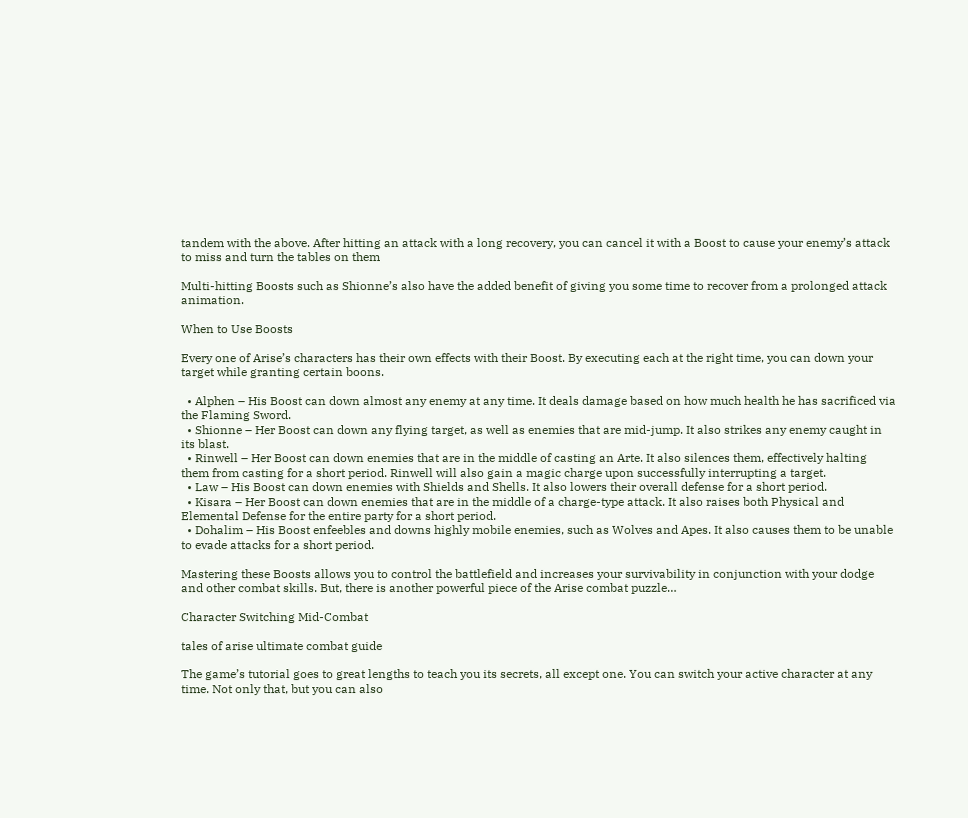tandem with the above. After hitting an attack with a long recovery, you can cancel it with a Boost to cause your enemy’s attack to miss and turn the tables on them

Multi-hitting Boosts such as Shionne’s also have the added benefit of giving you some time to recover from a prolonged attack animation.

When to Use Boosts

Every one of Arise’s characters has their own effects with their Boost. By executing each at the right time, you can down your target while granting certain boons.

  • Alphen – His Boost can down almost any enemy at any time. It deals damage based on how much health he has sacrificed via the Flaming Sword.
  • Shionne – Her Boost can down any flying target, as well as enemies that are mid-jump. It also strikes any enemy caught in its blast.
  • Rinwell – Her Boost can down enemies that are in the middle of casting an Arte. It also silences them, effectively halting them from casting for a short period. Rinwell will also gain a magic charge upon successfully interrupting a target.
  • Law – His Boost can down enemies with Shields and Shells. It also lowers their overall defense for a short period.
  • Kisara – Her Boost can down enemies that are in the middle of a charge-type attack. It also raises both Physical and Elemental Defense for the entire party for a short period.
  • Dohalim – His Boost enfeebles and downs highly mobile enemies, such as Wolves and Apes. It also causes them to be unable to evade attacks for a short period.

Mastering these Boosts allows you to control the battlefield and increases your survivability in conjunction with your dodge and other combat skills. But, there is another powerful piece of the Arise combat puzzle…

Character Switching Mid-Combat

tales of arise ultimate combat guide

The game’s tutorial goes to great lengths to teach you its secrets, all except one. You can switch your active character at any time. Not only that, but you can also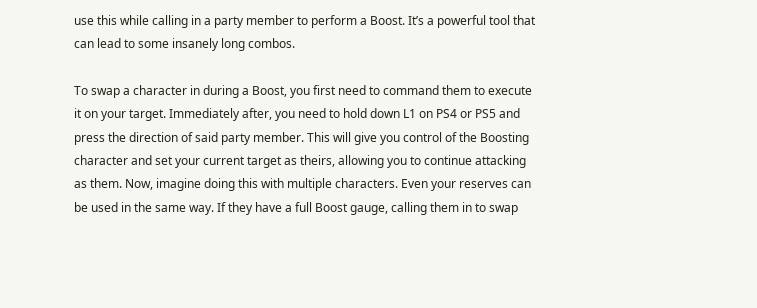use this while calling in a party member to perform a Boost. It’s a powerful tool that can lead to some insanely long combos.

To swap a character in during a Boost, you first need to command them to execute it on your target. Immediately after, you need to hold down L1 on PS4 or PS5 and press the direction of said party member. This will give you control of the Boosting character and set your current target as theirs, allowing you to continue attacking as them. Now, imagine doing this with multiple characters. Even your reserves can be used in the same way. If they have a full Boost gauge, calling them in to swap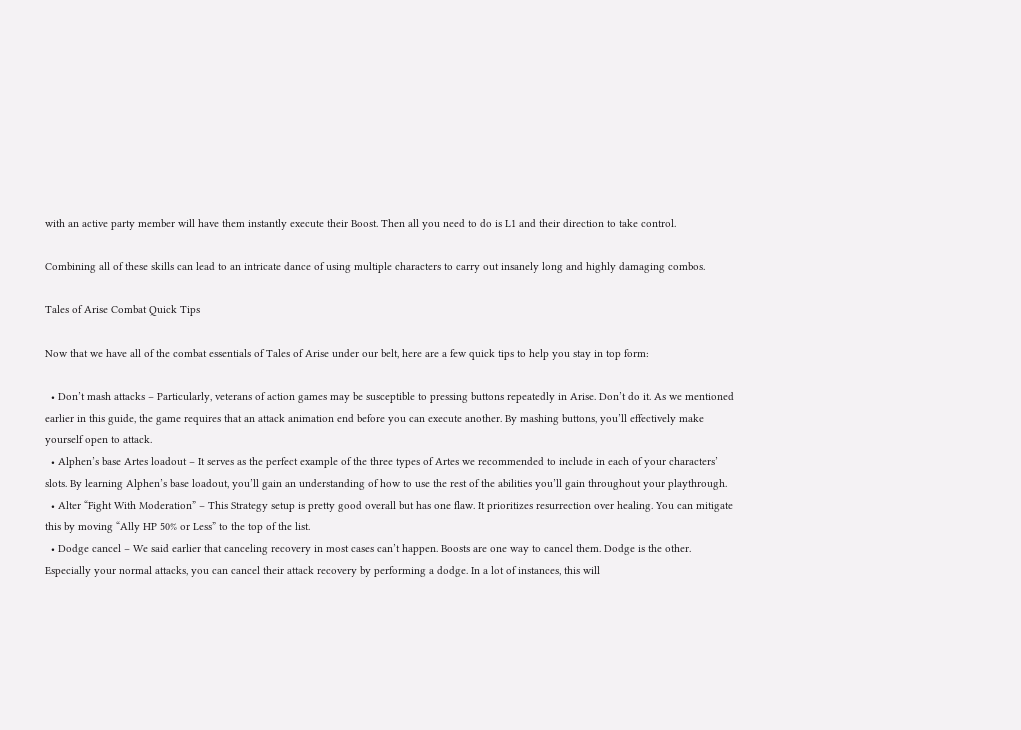with an active party member will have them instantly execute their Boost. Then all you need to do is L1 and their direction to take control.

Combining all of these skills can lead to an intricate dance of using multiple characters to carry out insanely long and highly damaging combos.

Tales of Arise Combat Quick Tips

Now that we have all of the combat essentials of Tales of Arise under our belt, here are a few quick tips to help you stay in top form:

  • Don’t mash attacks – Particularly, veterans of action games may be susceptible to pressing buttons repeatedly in Arise. Don’t do it. As we mentioned earlier in this guide, the game requires that an attack animation end before you can execute another. By mashing buttons, you’ll effectively make yourself open to attack.
  • Alphen’s base Artes loadout – It serves as the perfect example of the three types of Artes we recommended to include in each of your characters’ slots. By learning Alphen’s base loadout, you’ll gain an understanding of how to use the rest of the abilities you’ll gain throughout your playthrough.
  • Alter “Fight With Moderation” – This Strategy setup is pretty good overall but has one flaw. It prioritizes resurrection over healing. You can mitigate this by moving “Ally HP 50% or Less” to the top of the list.
  • Dodge cancel – We said earlier that canceling recovery in most cases can’t happen. Boosts are one way to cancel them. Dodge is the other. Especially your normal attacks, you can cancel their attack recovery by performing a dodge. In a lot of instances, this will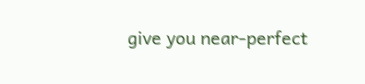give you near-perfect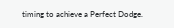timing to achieve a Perfect Dodge.